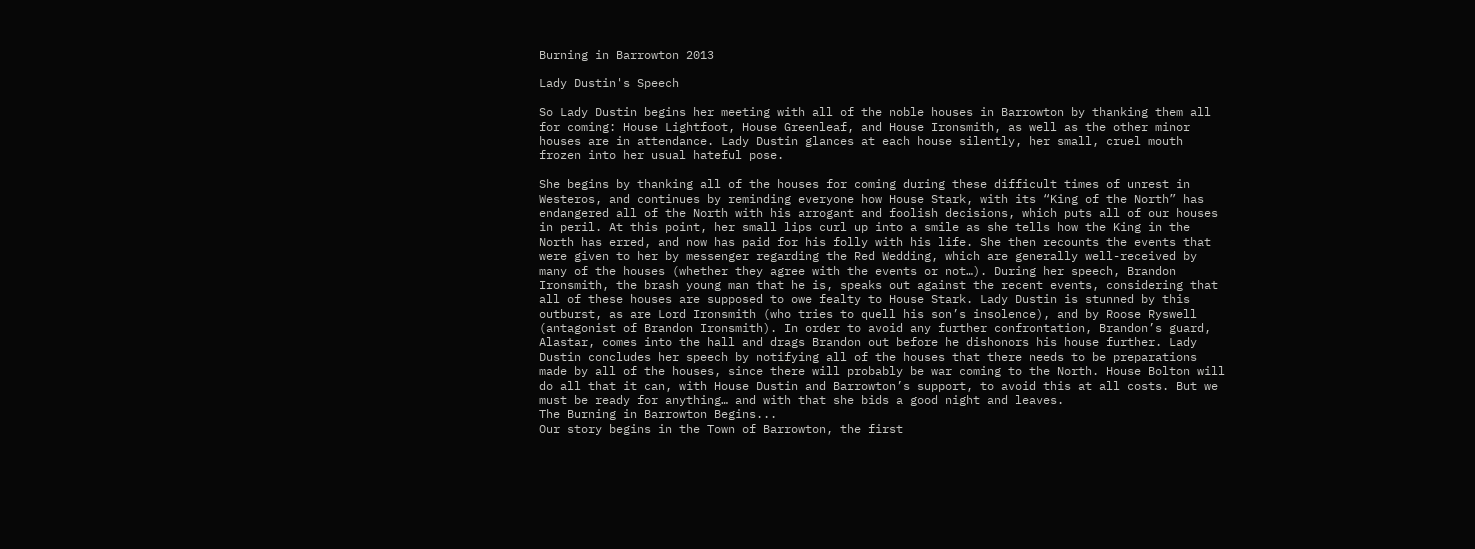Burning in Barrowton 2013

Lady Dustin's Speech

So Lady Dustin begins her meeting with all of the noble houses in Barrowton by thanking them all for coming: House Lightfoot, House Greenleaf, and House Ironsmith, as well as the other minor houses are in attendance. Lady Dustin glances at each house silently, her small, cruel mouth frozen into her usual hateful pose.

She begins by thanking all of the houses for coming during these difficult times of unrest in Westeros, and continues by reminding everyone how House Stark, with its “King of the North” has endangered all of the North with his arrogant and foolish decisions, which puts all of our houses in peril. At this point, her small lips curl up into a smile as she tells how the King in the North has erred, and now has paid for his folly with his life. She then recounts the events that were given to her by messenger regarding the Red Wedding, which are generally well-received by many of the houses (whether they agree with the events or not…). During her speech, Brandon Ironsmith, the brash young man that he is, speaks out against the recent events, considering that all of these houses are supposed to owe fealty to House Stark. Lady Dustin is stunned by this outburst, as are Lord Ironsmith (who tries to quell his son’s insolence), and by Roose Ryswell (antagonist of Brandon Ironsmith). In order to avoid any further confrontation, Brandon’s guard, Alastar, comes into the hall and drags Brandon out before he dishonors his house further. Lady Dustin concludes her speech by notifying all of the houses that there needs to be preparations made by all of the houses, since there will probably be war coming to the North. House Bolton will do all that it can, with House Dustin and Barrowton’s support, to avoid this at all costs. But we must be ready for anything… and with that she bids a good night and leaves.
The Burning in Barrowton Begins...
Our story begins in the Town of Barrowton, the first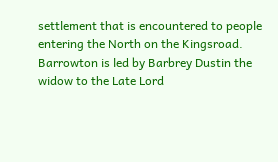settlement that is encountered to people entering the North on the Kingsroad. Barrowton is led by Barbrey Dustin the widow to the Late Lord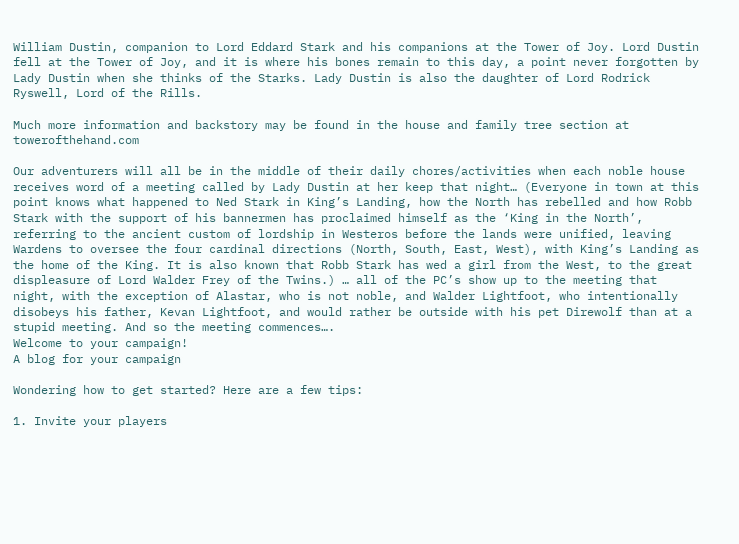William Dustin, companion to Lord Eddard Stark and his companions at the Tower of Joy. Lord Dustin fell at the Tower of Joy, and it is where his bones remain to this day, a point never forgotten by Lady Dustin when she thinks of the Starks. Lady Dustin is also the daughter of Lord Rodrick Ryswell, Lord of the Rills.

Much more information and backstory may be found in the house and family tree section at towerofthehand.com

Our adventurers will all be in the middle of their daily chores/activities when each noble house receives word of a meeting called by Lady Dustin at her keep that night… (Everyone in town at this point knows what happened to Ned Stark in King’s Landing, how the North has rebelled and how Robb Stark with the support of his bannermen has proclaimed himself as the ‘King in the North’, referring to the ancient custom of lordship in Westeros before the lands were unified, leaving Wardens to oversee the four cardinal directions (North, South, East, West), with King’s Landing as the home of the King. It is also known that Robb Stark has wed a girl from the West, to the great displeasure of Lord Walder Frey of the Twins.) … all of the PC’s show up to the meeting that night, with the exception of Alastar, who is not noble, and Walder Lightfoot, who intentionally disobeys his father, Kevan Lightfoot, and would rather be outside with his pet Direwolf than at a stupid meeting. And so the meeting commences….
Welcome to your campaign!
A blog for your campaign

Wondering how to get started? Here are a few tips:

1. Invite your players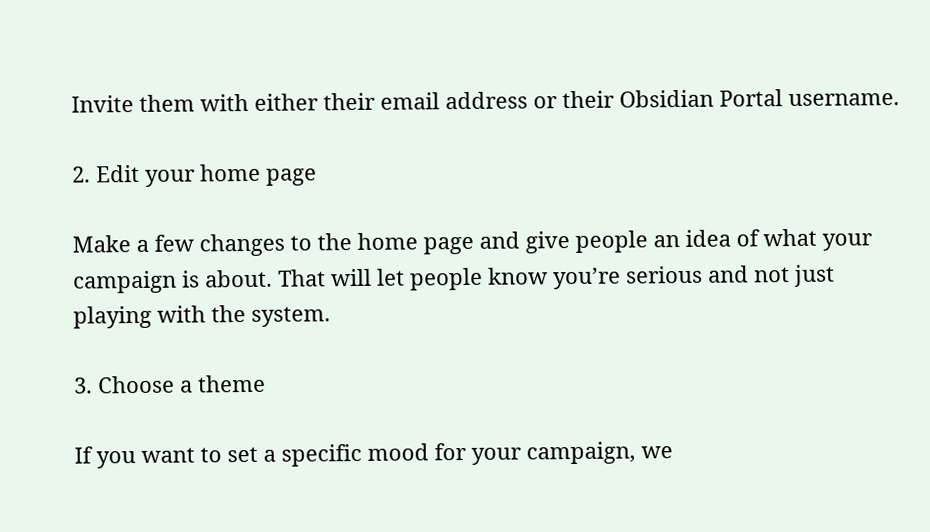Invite them with either their email address or their Obsidian Portal username.

2. Edit your home page

Make a few changes to the home page and give people an idea of what your campaign is about. That will let people know you’re serious and not just playing with the system.

3. Choose a theme

If you want to set a specific mood for your campaign, we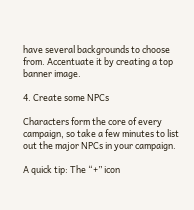have several backgrounds to choose from. Accentuate it by creating a top banner image.

4. Create some NPCs

Characters form the core of every campaign, so take a few minutes to list out the major NPCs in your campaign.

A quick tip: The “+” icon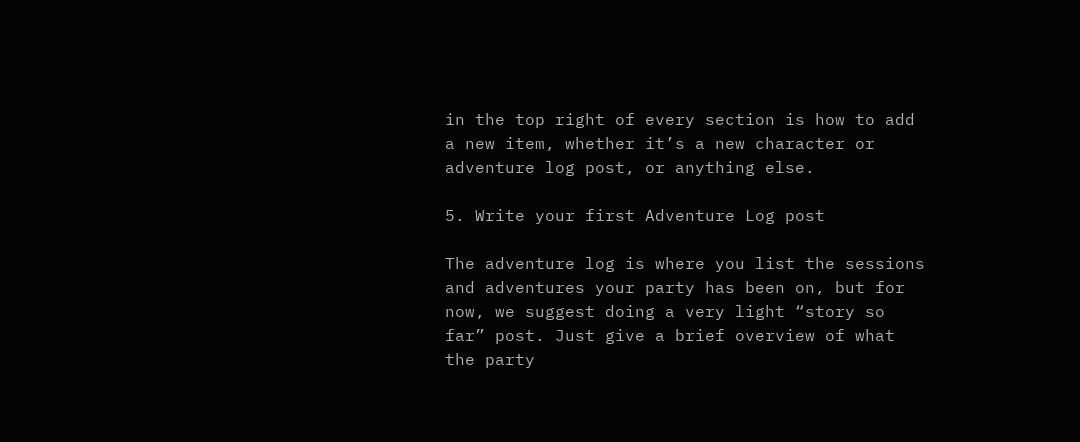in the top right of every section is how to add a new item, whether it’s a new character or adventure log post, or anything else.

5. Write your first Adventure Log post

The adventure log is where you list the sessions and adventures your party has been on, but for now, we suggest doing a very light “story so far” post. Just give a brief overview of what the party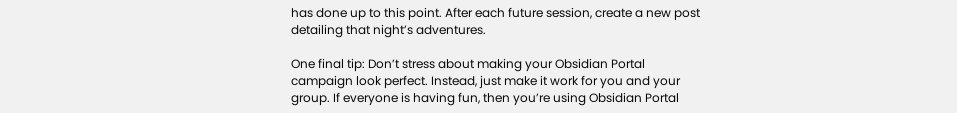has done up to this point. After each future session, create a new post detailing that night’s adventures.

One final tip: Don’t stress about making your Obsidian Portal campaign look perfect. Instead, just make it work for you and your group. If everyone is having fun, then you’re using Obsidian Portal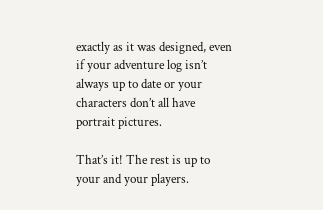exactly as it was designed, even if your adventure log isn’t always up to date or your characters don’t all have portrait pictures.

That’s it! The rest is up to your and your players.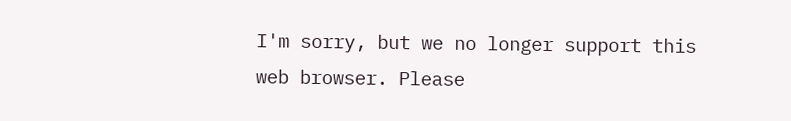I'm sorry, but we no longer support this web browser. Please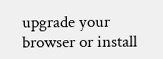upgrade your browser or install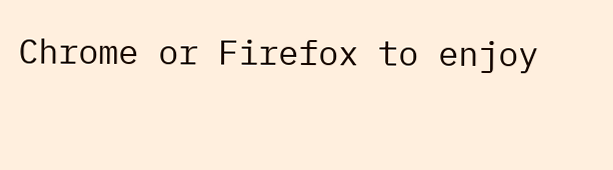Chrome or Firefox to enjoy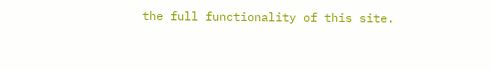the full functionality of this site.